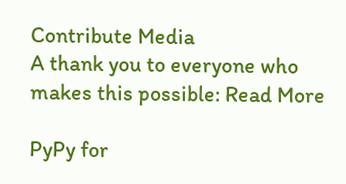Contribute Media
A thank you to everyone who makes this possible: Read More

PyPy for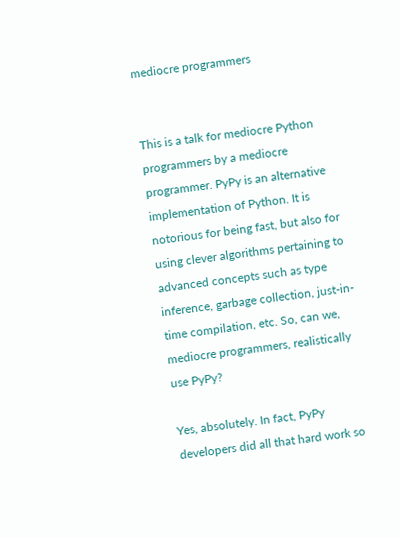mediocre programmers


This is a talk for mediocre Python programmers by a mediocre programmer. PyPy is an alternative implementation of Python. It is notorious for being fast, but also for using clever algorithms pertaining to advanced concepts such as type inference, garbage collection, just-in-time compilation, etc. So, can we, mediocre programmers, realistically use PyPy?

Yes, absolutely. In fact, PyPy developers did all that hard work so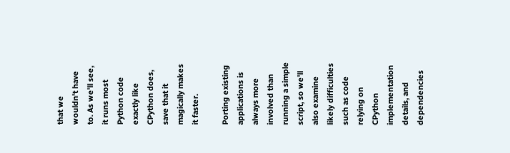that we wouldn't have to. As we'll see, it runs most Python code exactly like CPython does, save that it magically makes it faster.

Porting existing applications is always more involved than running a simple script, so we'll also examine likely difficulties such as code relying on CPython implementation details, and dependencies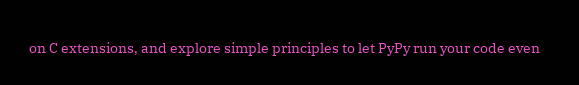on C extensions, and explore simple principles to let PyPy run your code even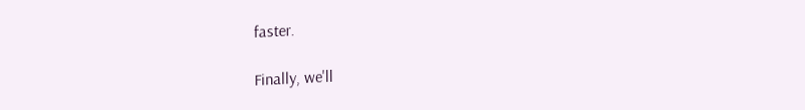faster.

Finally, we'll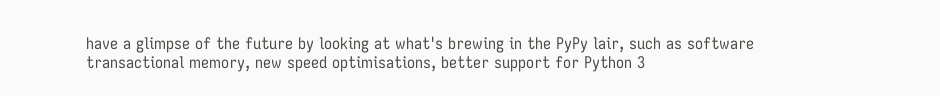have a glimpse of the future by looking at what's brewing in the PyPy lair, such as software transactional memory, new speed optimisations, better support for Python 3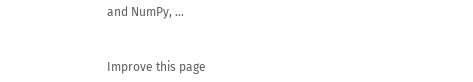and NumPy, ...


Improve this page